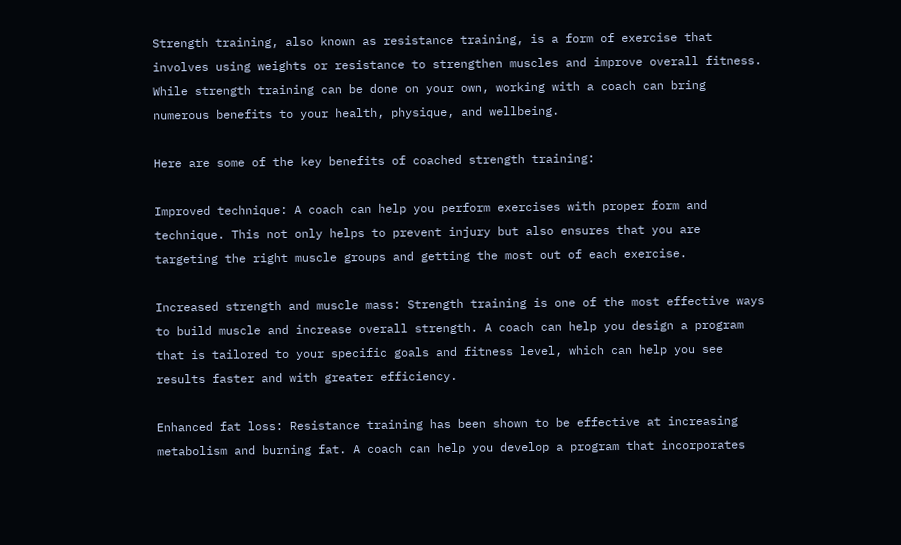Strength training, also known as resistance training, is a form of exercise that involves using weights or resistance to strengthen muscles and improve overall fitness. While strength training can be done on your own, working with a coach can bring numerous benefits to your health, physique, and wellbeing.

Here are some of the key benefits of coached strength training:

Improved technique: A coach can help you perform exercises with proper form and technique. This not only helps to prevent injury but also ensures that you are targeting the right muscle groups and getting the most out of each exercise.

Increased strength and muscle mass: Strength training is one of the most effective ways to build muscle and increase overall strength. A coach can help you design a program that is tailored to your specific goals and fitness level, which can help you see results faster and with greater efficiency.

Enhanced fat loss: Resistance training has been shown to be effective at increasing metabolism and burning fat. A coach can help you develop a program that incorporates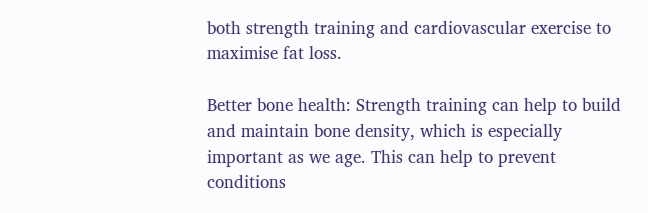both strength training and cardiovascular exercise to maximise fat loss.

Better bone health: Strength training can help to build and maintain bone density, which is especially important as we age. This can help to prevent conditions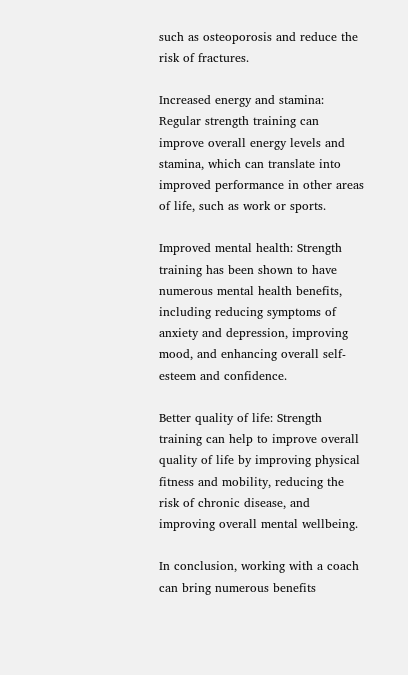such as osteoporosis and reduce the risk of fractures.

Increased energy and stamina: Regular strength training can improve overall energy levels and stamina, which can translate into improved performance in other areas of life, such as work or sports.

Improved mental health: Strength training has been shown to have numerous mental health benefits, including reducing symptoms of anxiety and depression, improving mood, and enhancing overall self-esteem and confidence.

Better quality of life: Strength training can help to improve overall quality of life by improving physical fitness and mobility, reducing the risk of chronic disease, and improving overall mental wellbeing.

In conclusion, working with a coach can bring numerous benefits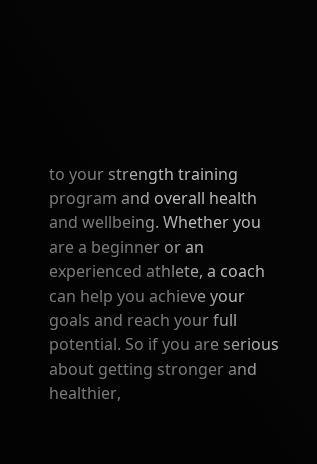to your strength training program and overall health and wellbeing. Whether you are a beginner or an experienced athlete, a coach can help you achieve your goals and reach your full potential. So if you are serious about getting stronger and healthier,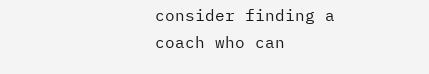consider finding a coach who can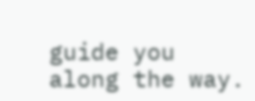guide you along the way.